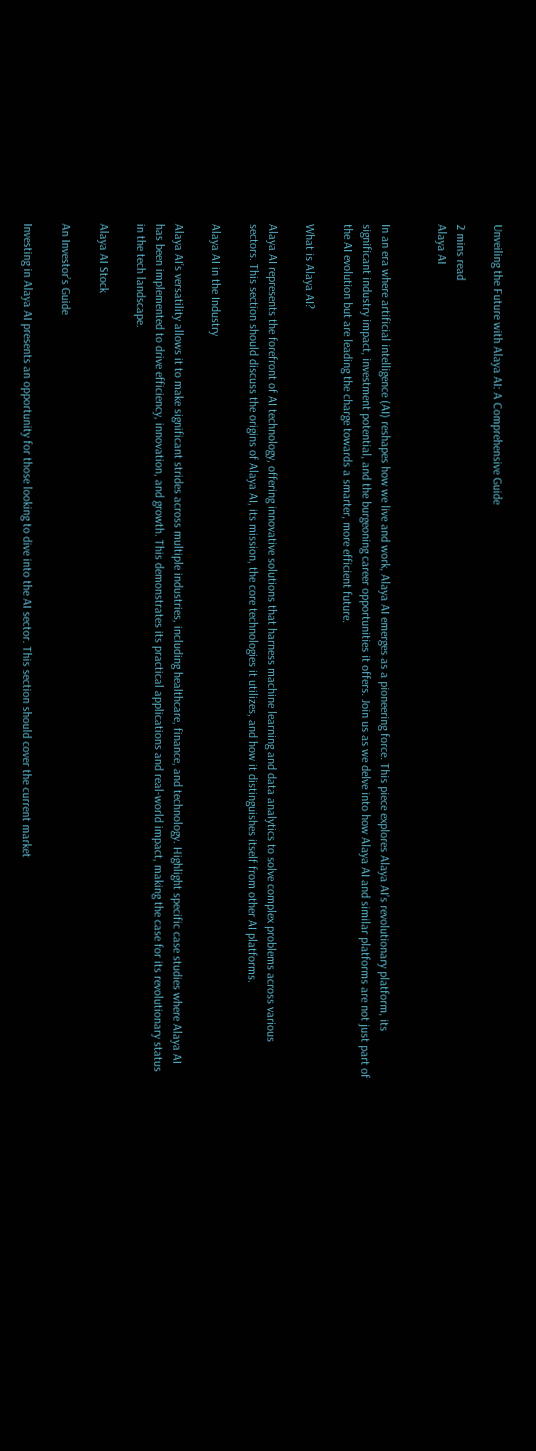Unveiling the Future with Alaya AI: A Comprehensive Guide

2 mins read
Alaya AI


In an era where artificial intelligence (AI) reshapes how we live and work, Alaya AI emerges as a pioneering force. This piece explores Alaya AI’s revolutionary platform, its significant industry impact, investment potential, and the burgeoning career opportunities it offers. Join us as we delve into how Alaya AI and similar platforms are not just part of the AI evolution but are leading the charge towards a smarter, more efficient future.

What is Alaya AI?

Alaya AI represents the forefront of AI technology, offering innovative solutions that harness machine learning and data analytics to solve complex problems across various sectors. This section should discuss the origins of Alaya AI, its mission, the core technologies it utilizes, and how it distinguishes itself from other AI platforms.

Alaya AI in the Industry

Alaya AI’s versatility allows it to make significant strides across multiple industries, including healthcare, finance, and technology. Highlight specific case studies where Alaya AI has been implemented to drive efficiency, innovation, and growth. This demonstrates its practical applications and real-world impact, making the case for its revolutionary status in the tech landscape.

Alaya AI Stock

An Investor’s Guide

Investing in Alaya AI presents an opportunity for those looking to dive into the AI sector. This section should cover the current market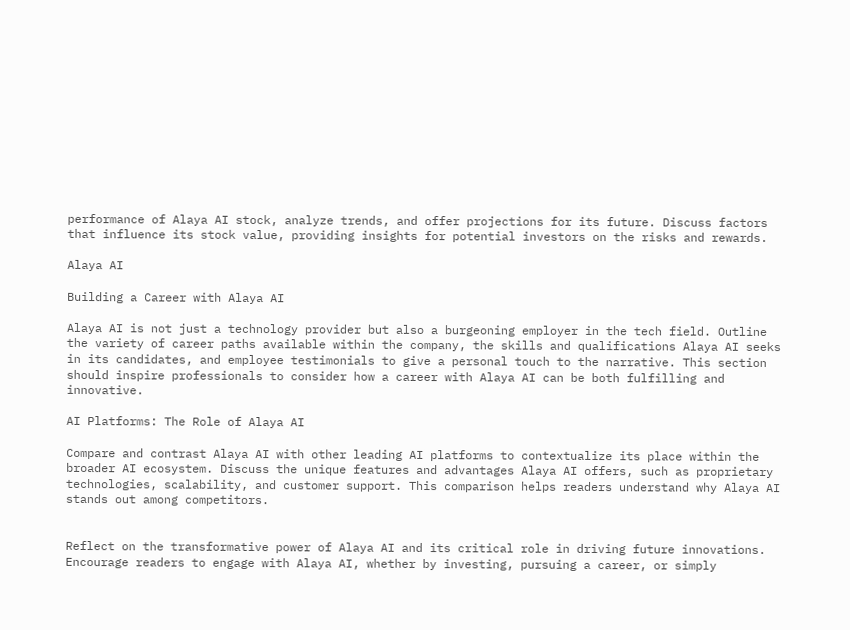performance of Alaya AI stock, analyze trends, and offer projections for its future. Discuss factors that influence its stock value, providing insights for potential investors on the risks and rewards.

Alaya AI

Building a Career with Alaya AI

Alaya AI is not just a technology provider but also a burgeoning employer in the tech field. Outline the variety of career paths available within the company, the skills and qualifications Alaya AI seeks in its candidates, and employee testimonials to give a personal touch to the narrative. This section should inspire professionals to consider how a career with Alaya AI can be both fulfilling and innovative.

AI Platforms: The Role of Alaya AI

Compare and contrast Alaya AI with other leading AI platforms to contextualize its place within the broader AI ecosystem. Discuss the unique features and advantages Alaya AI offers, such as proprietary technologies, scalability, and customer support. This comparison helps readers understand why Alaya AI stands out among competitors.


Reflect on the transformative power of Alaya AI and its critical role in driving future innovations. Encourage readers to engage with Alaya AI, whether by investing, pursuing a career, or simply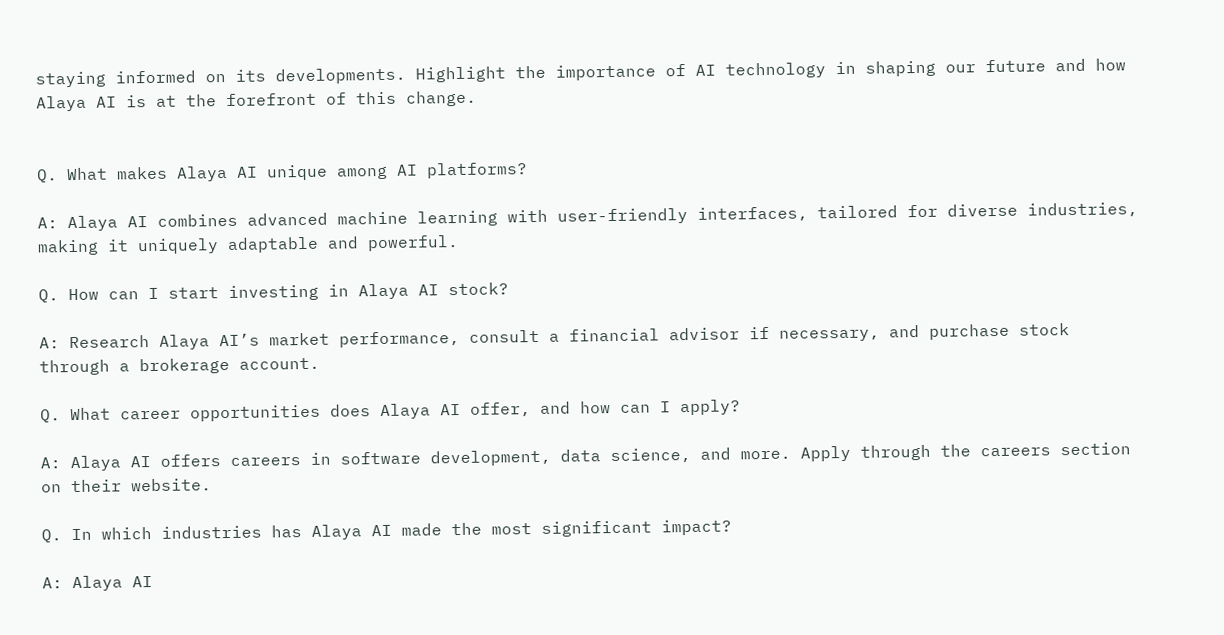staying informed on its developments. Highlight the importance of AI technology in shaping our future and how Alaya AI is at the forefront of this change.


Q. What makes Alaya AI unique among AI platforms?

A: Alaya AI combines advanced machine learning with user-friendly interfaces, tailored for diverse industries, making it uniquely adaptable and powerful.

Q. How can I start investing in Alaya AI stock?

A: Research Alaya AI’s market performance, consult a financial advisor if necessary, and purchase stock through a brokerage account.

Q. What career opportunities does Alaya AI offer, and how can I apply?

A: Alaya AI offers careers in software development, data science, and more. Apply through the careers section on their website.

Q. In which industries has Alaya AI made the most significant impact?

A: Alaya AI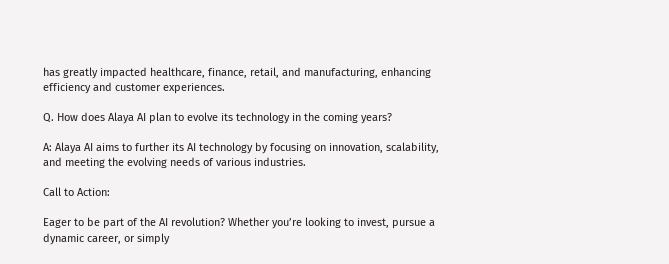has greatly impacted healthcare, finance, retail, and manufacturing, enhancing efficiency and customer experiences.

Q. How does Alaya AI plan to evolve its technology in the coming years?

A: Alaya AI aims to further its AI technology by focusing on innovation, scalability, and meeting the evolving needs of various industries.

Call to Action:

Eager to be part of the AI revolution? Whether you’re looking to invest, pursue a dynamic career, or simply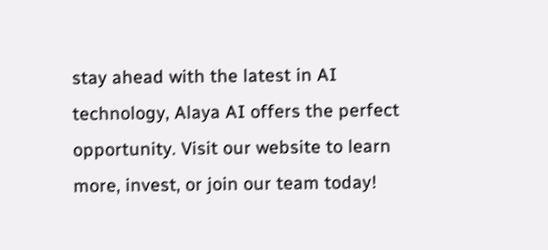stay ahead with the latest in AI technology, Alaya AI offers the perfect opportunity. Visit our website to learn more, invest, or join our team today!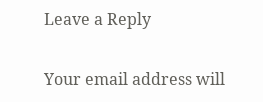Leave a Reply

Your email address will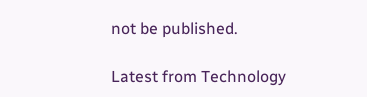not be published.

Latest from Technology